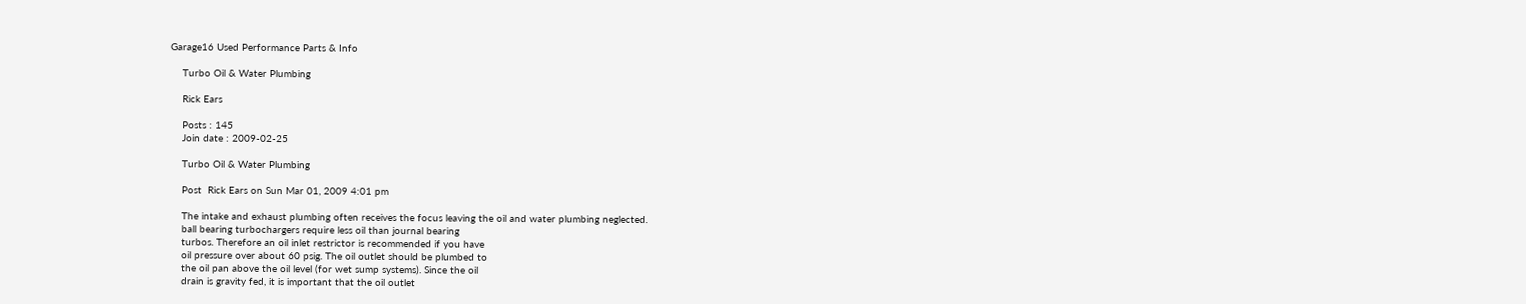Garage16 Used Performance Parts & Info

    Turbo Oil & Water Plumbing

    Rick Ears

    Posts : 145
    Join date : 2009-02-25

    Turbo Oil & Water Plumbing

    Post  Rick Ears on Sun Mar 01, 2009 4:01 pm

    The intake and exhaust plumbing often receives the focus leaving the oil and water plumbing neglected.
    ball bearing turbochargers require less oil than journal bearing
    turbos. Therefore an oil inlet restrictor is recommended if you have
    oil pressure over about 60 psig. The oil outlet should be plumbed to
    the oil pan above the oil level (for wet sump systems). Since the oil
    drain is gravity fed, it is important that the oil outlet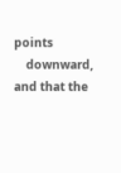points
    downward, and that the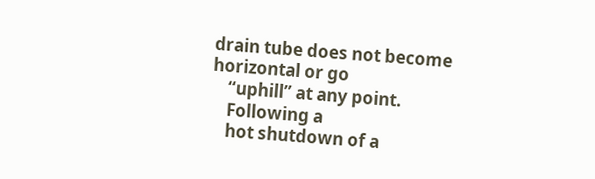drain tube does not become horizontal or go
    “uphill” at any point.
    Following a
    hot shutdown of a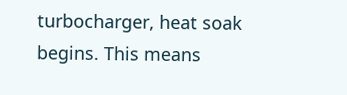turbocharger, heat soak begins. This means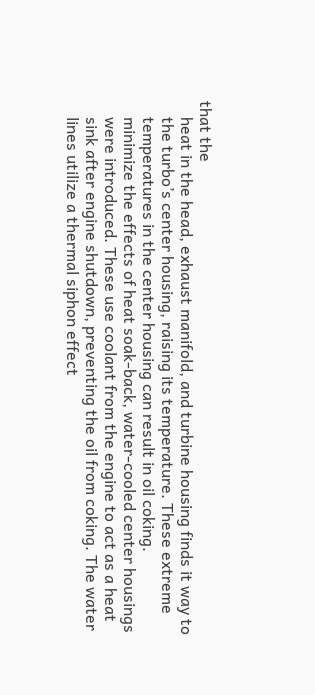that the
    heat in the head, exhaust manifold, and turbine housing finds it way to
    the turbo’s center housing, raising its temperature. These extreme
    temperatures in the center housing can result in oil coking.
    minimize the effects of heat soak-back, water-cooled center housings
    were introduced. These use coolant from the engine to act as a heat
    sink after engine shutdown, preventing the oil from coking. The water
    lines utilize a thermal siphon effect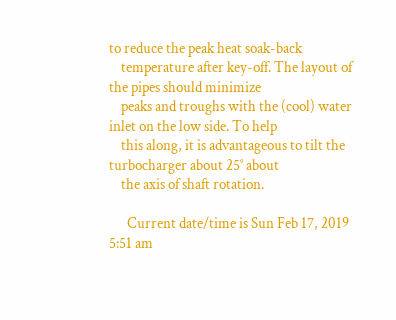to reduce the peak heat soak-back
    temperature after key-off. The layout of the pipes should minimize
    peaks and troughs with the (cool) water inlet on the low side. To help
    this along, it is advantageous to tilt the turbocharger about 25° about
    the axis of shaft rotation.

      Current date/time is Sun Feb 17, 2019 5:51 am